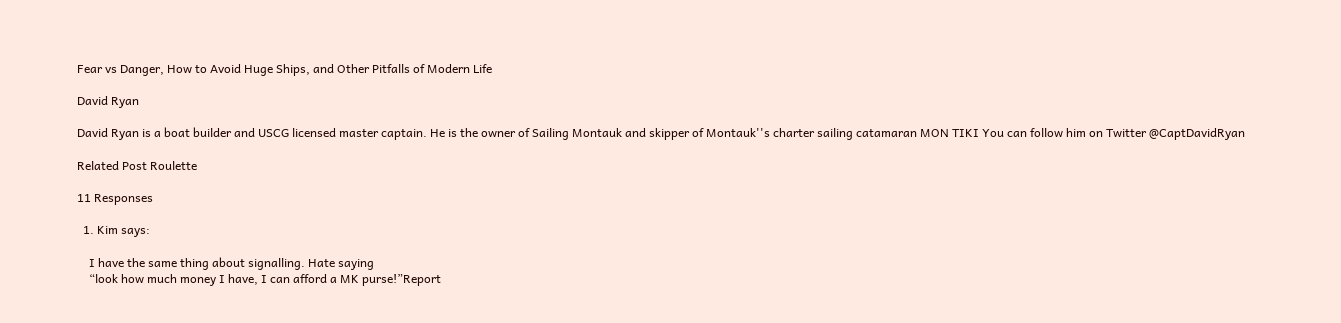Fear vs Danger, How to Avoid Huge Ships, and Other Pitfalls of Modern Life

David Ryan

David Ryan is a boat builder and USCG licensed master captain. He is the owner of Sailing Montauk and skipper of Montauk''s charter sailing catamaran MON TIKI You can follow him on Twitter @CaptDavidRyan

Related Post Roulette

11 Responses

  1. Kim says:

    I have the same thing about signalling. Hate saying
    “look how much money I have, I can afford a MK purse!”Report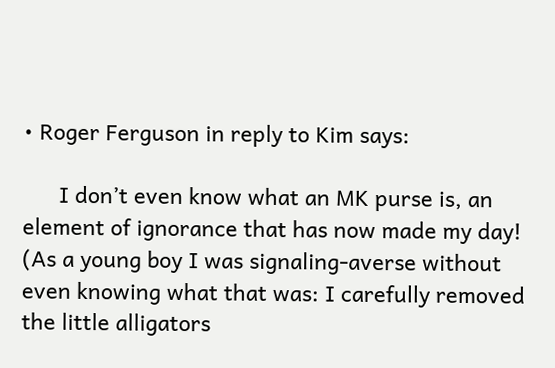• Roger Ferguson in reply to Kim says:

      I don’t even know what an MK purse is, an element of ignorance that has now made my day! (As a young boy I was signaling-averse without even knowing what that was: I carefully removed the little alligators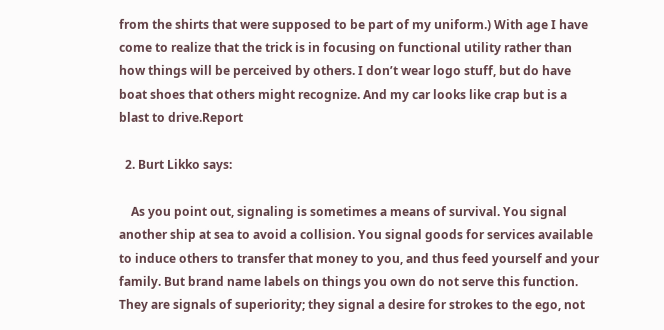from the shirts that were supposed to be part of my uniform.) With age I have come to realize that the trick is in focusing on functional utility rather than how things will be perceived by others. I don’t wear logo stuff, but do have boat shoes that others might recognize. And my car looks like crap but is a blast to drive.Report

  2. Burt Likko says:

    As you point out, signaling is sometimes a means of survival. You signal another ship at sea to avoid a collision. You signal goods for services available to induce others to transfer that money to you, and thus feed yourself and your family. But brand name labels on things you own do not serve this function. They are signals of superiority; they signal a desire for strokes to the ego, not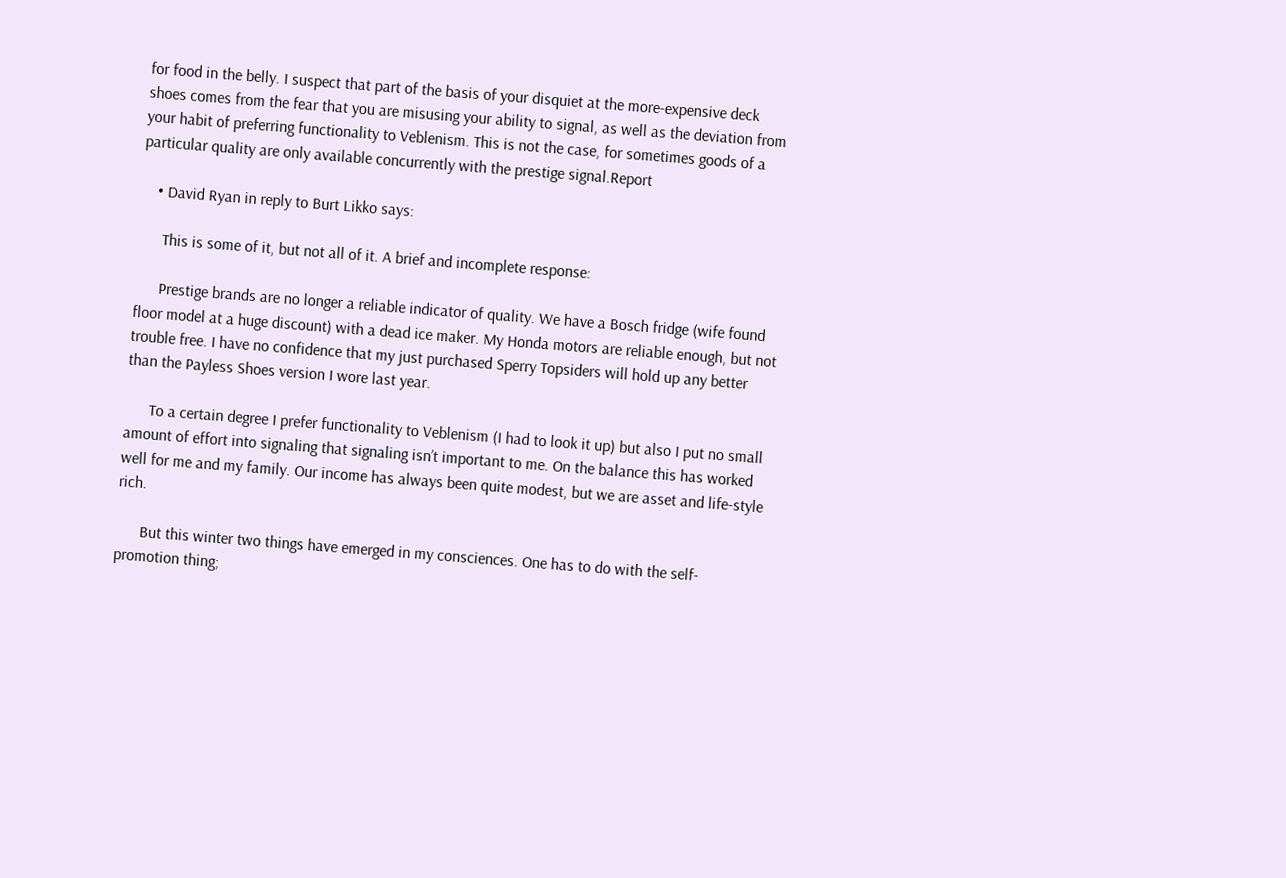for food in the belly. I suspect that part of the basis of your disquiet at the more-expensive deck shoes comes from the fear that you are misusing your ability to signal, as well as the deviation from your habit of preferring functionality to Veblenism. This is not the case, for sometimes goods of a particular quality are only available concurrently with the prestige signal.Report

    • David Ryan in reply to Burt Likko says:

      This is some of it, but not all of it. A brief and incomplete response:

      Prestige brands are no longer a reliable indicator of quality. We have a Bosch fridge (wife found floor model at a huge discount) with a dead ice maker. My Honda motors are reliable enough, but not trouble free. I have no confidence that my just purchased Sperry Topsiders will hold up any better than the Payless Shoes version I wore last year.

      To a certain degree I prefer functionality to Veblenism (I had to look it up) but also I put no small amount of effort into signaling that signaling isn’t important to me. On the balance this has worked well for me and my family. Our income has always been quite modest, but we are asset and life-style rich.

      But this winter two things have emerged in my consciences. One has to do with the self-promotion thing;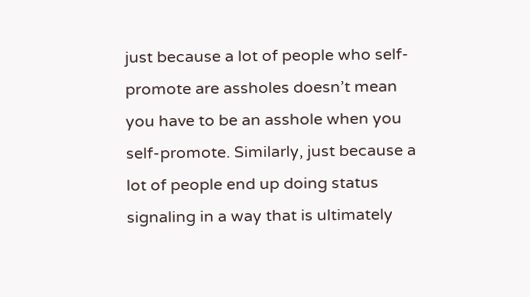just because a lot of people who self-promote are assholes doesn’t mean you have to be an asshole when you self-promote. Similarly, just because a lot of people end up doing status signaling in a way that is ultimately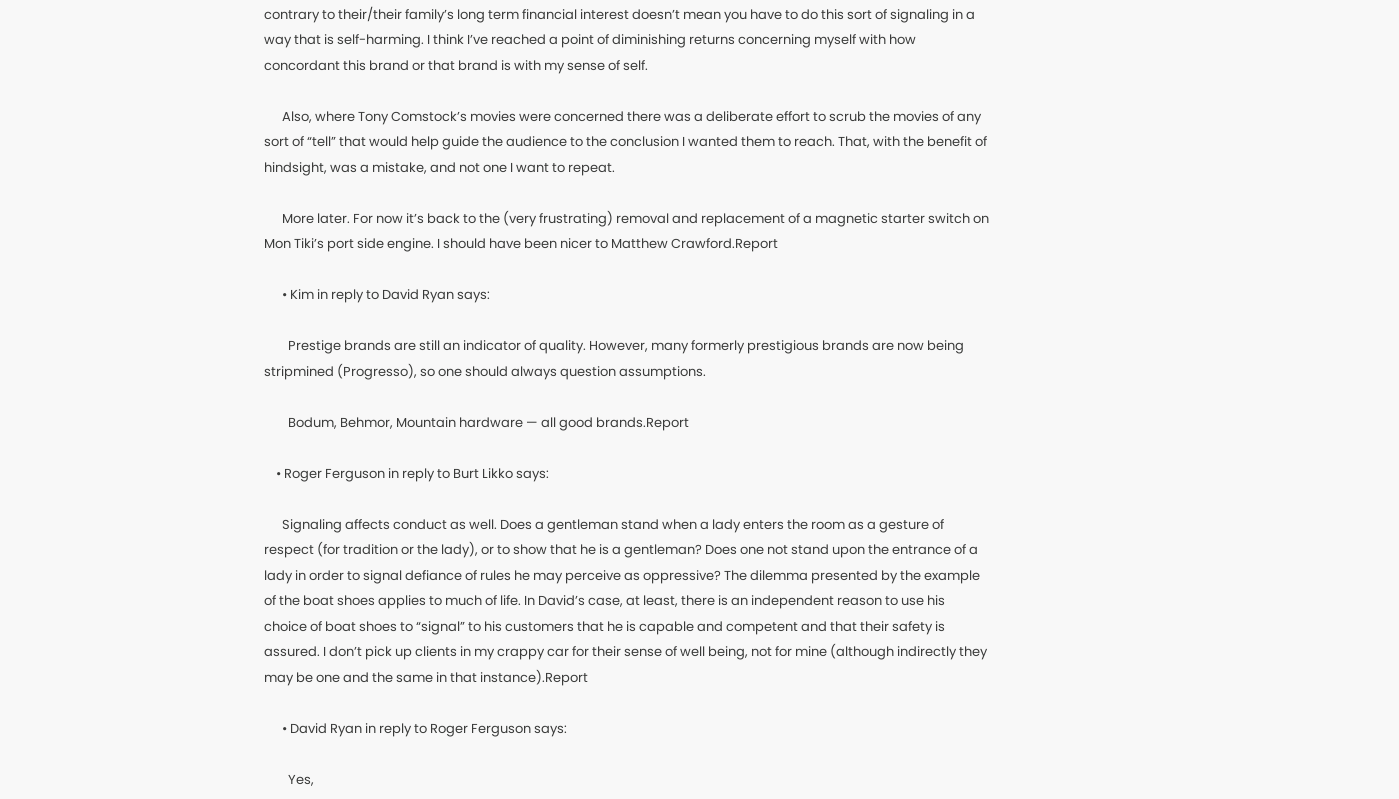contrary to their/their family’s long term financial interest doesn’t mean you have to do this sort of signaling in a way that is self-harming. I think I’ve reached a point of diminishing returns concerning myself with how concordant this brand or that brand is with my sense of self.

      Also, where Tony Comstock’s movies were concerned there was a deliberate effort to scrub the movies of any sort of “tell” that would help guide the audience to the conclusion I wanted them to reach. That, with the benefit of hindsight, was a mistake, and not one I want to repeat.

      More later. For now it’s back to the (very frustrating) removal and replacement of a magnetic starter switch on Mon Tiki’s port side engine. I should have been nicer to Matthew Crawford.Report

      • Kim in reply to David Ryan says:

        Prestige brands are still an indicator of quality. However, many formerly prestigious brands are now being stripmined (Progresso), so one should always question assumptions.

        Bodum, Behmor, Mountain hardware — all good brands.Report

    • Roger Ferguson in reply to Burt Likko says:

      Signaling affects conduct as well. Does a gentleman stand when a lady enters the room as a gesture of respect (for tradition or the lady), or to show that he is a gentleman? Does one not stand upon the entrance of a lady in order to signal defiance of rules he may perceive as oppressive? The dilemma presented by the example of the boat shoes applies to much of life. In David’s case, at least, there is an independent reason to use his choice of boat shoes to “signal” to his customers that he is capable and competent and that their safety is assured. I don’t pick up clients in my crappy car for their sense of well being, not for mine (although indirectly they may be one and the same in that instance).Report

      • David Ryan in reply to Roger Ferguson says:

        Yes,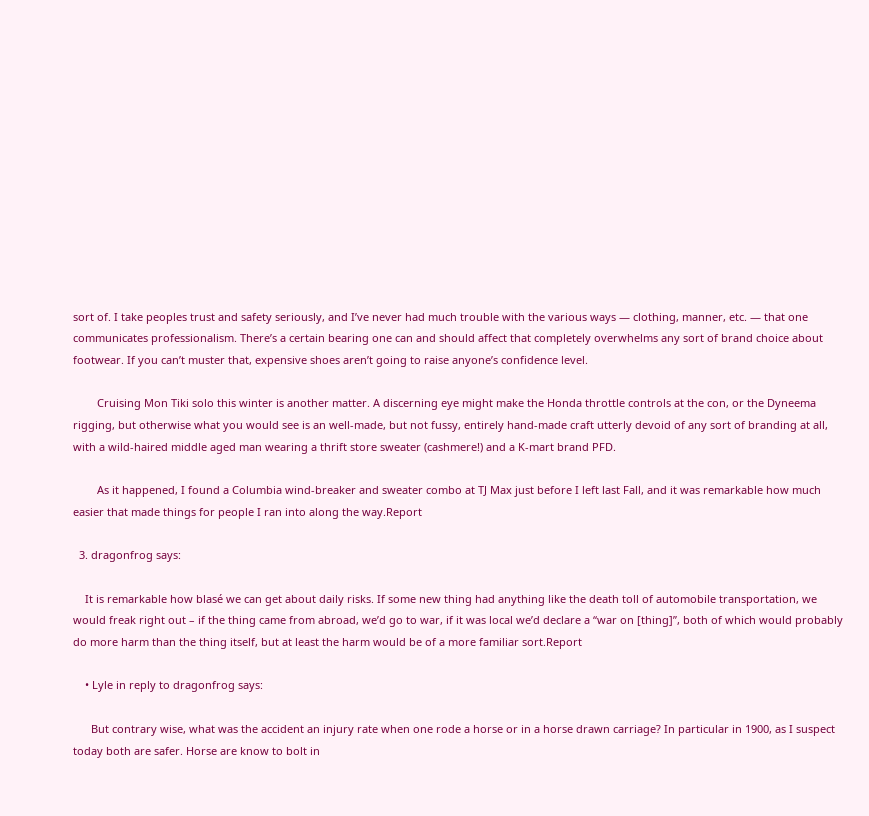sort of. I take peoples trust and safety seriously, and I’ve never had much trouble with the various ways — clothing, manner, etc. — that one communicates professionalism. There’s a certain bearing one can and should affect that completely overwhelms any sort of brand choice about footwear. If you can’t muster that, expensive shoes aren’t going to raise anyone’s confidence level.

        Cruising Mon Tiki solo this winter is another matter. A discerning eye might make the Honda throttle controls at the con, or the Dyneema rigging, but otherwise what you would see is an well-made, but not fussy, entirely hand-made craft utterly devoid of any sort of branding at all, with a wild-haired middle aged man wearing a thrift store sweater (cashmere!) and a K-mart brand PFD.

        As it happened, I found a Columbia wind-breaker and sweater combo at TJ Max just before I left last Fall, and it was remarkable how much easier that made things for people I ran into along the way.Report

  3. dragonfrog says:

    It is remarkable how blasé we can get about daily risks. If some new thing had anything like the death toll of automobile transportation, we would freak right out – if the thing came from abroad, we’d go to war, if it was local we’d declare a “war on [thing]”, both of which would probably do more harm than the thing itself, but at least the harm would be of a more familiar sort.Report

    • Lyle in reply to dragonfrog says:

      But contrary wise, what was the accident an injury rate when one rode a horse or in a horse drawn carriage? In particular in 1900, as I suspect today both are safer. Horse are know to bolt in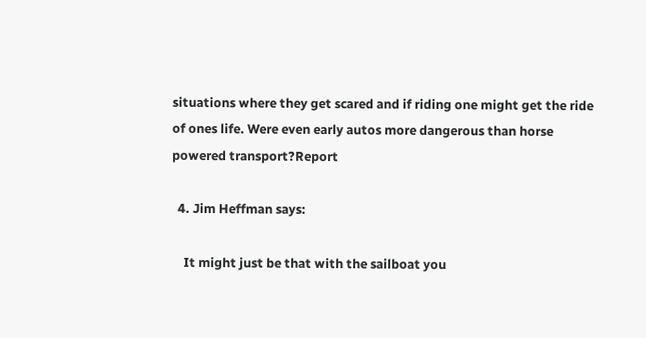situations where they get scared and if riding one might get the ride of ones life. Were even early autos more dangerous than horse powered transport?Report

  4. Jim Heffman says:

    It might just be that with the sailboat you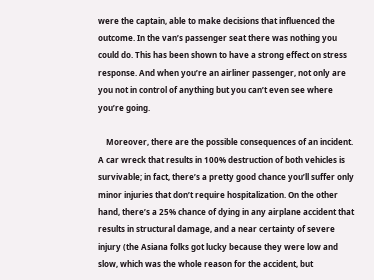were the captain, able to make decisions that influenced the outcome. In the van’s passenger seat there was nothing you could do. This has been shown to have a strong effect on stress response. And when you’re an airliner passenger, not only are you not in control of anything but you can’t even see where you’re going.

    Moreover, there are the possible consequences of an incident. A car wreck that results in 100% destruction of both vehicles is survivable; in fact, there’s a pretty good chance you’ll suffer only minor injuries that don’t require hospitalization. On the other hand, there’s a 25% chance of dying in any airplane accident that results in structural damage, and a near certainty of severe injury (the Asiana folks got lucky because they were low and slow, which was the whole reason for the accident, but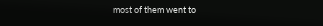most of them went to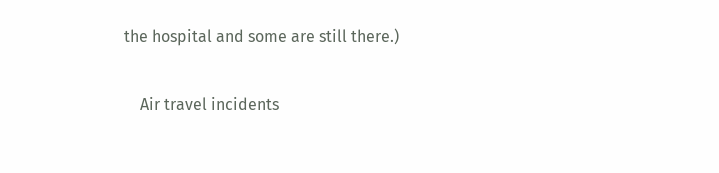the hospital and some are still there.)

    Air travel incidents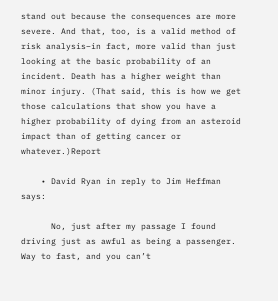stand out because the consequences are more severe. And that, too, is a valid method of risk analysis–in fact, more valid than just looking at the basic probability of an incident. Death has a higher weight than minor injury. (That said, this is how we get those calculations that show you have a higher probability of dying from an asteroid impact than of getting cancer or whatever.)Report

    • David Ryan in reply to Jim Heffman says:

      No, just after my passage I found driving just as awful as being a passenger. Way to fast, and you can’t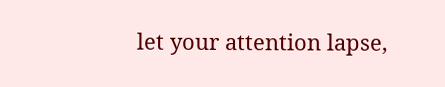let your attention lapse,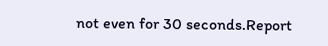not even for 30 seconds.Report